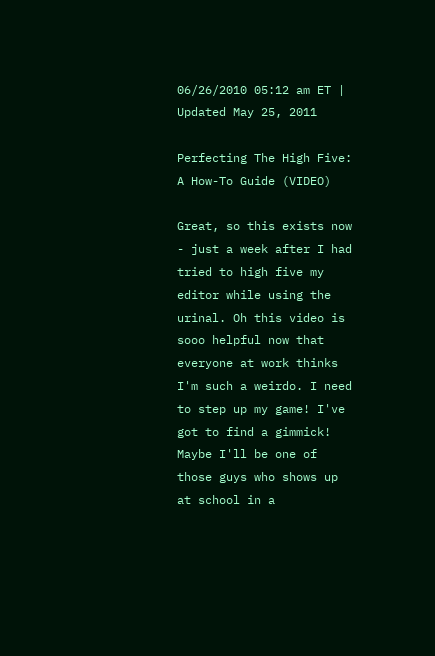06/26/2010 05:12 am ET | Updated May 25, 2011

Perfecting The High Five: A How-To Guide (VIDEO)

Great, so this exists now - just a week after I had tried to high five my editor while using the urinal. Oh this video is sooo helpful now that everyone at work thinks I'm such a weirdo. I need to step up my game! I've got to find a gimmick! Maybe I'll be one of those guys who shows up at school in a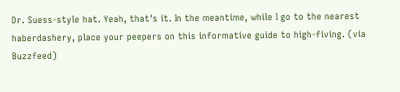Dr. Suess-style hat. Yeah, that's it. In the meantime, while I go to the nearest haberdashery, place your peepers on this informative guide to high-fiving. (via Buzzfeed)